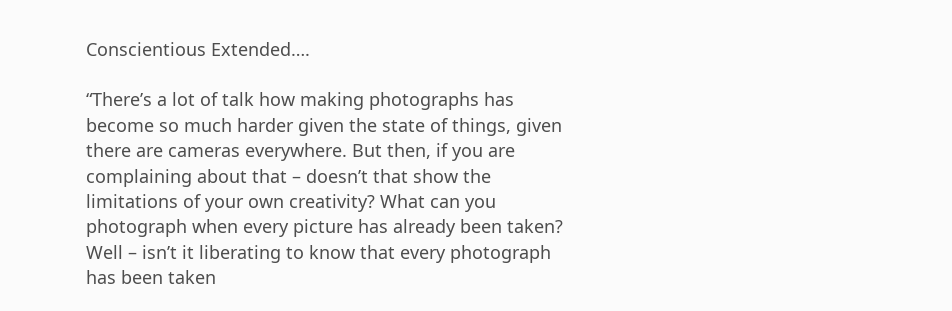Conscientious Extended….

“There’s a lot of talk how making photographs has become so much harder given the state of things, given there are cameras everywhere. But then, if you are complaining about that – doesn’t that show the limitations of your own creativity? What can you photograph when every picture has already been taken? Well – isn’t it liberating to know that every photograph has been taken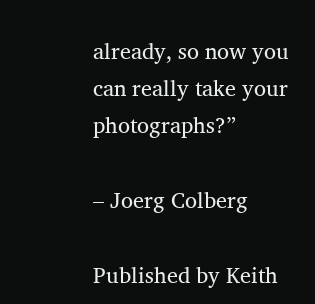already, so now you can really take your photographs?”

– Joerg Colberg

Published by Keith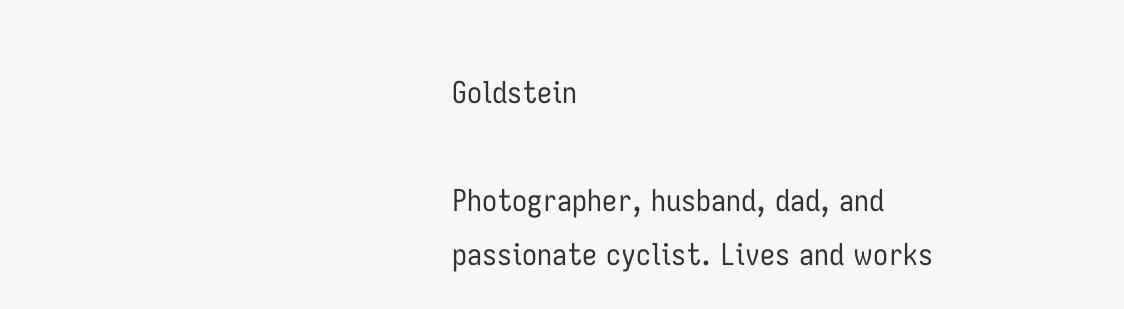Goldstein

Photographer, husband, dad, and passionate cyclist. Lives and works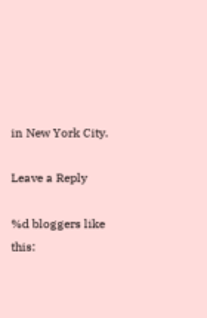in New York City.

Leave a Reply

%d bloggers like this: